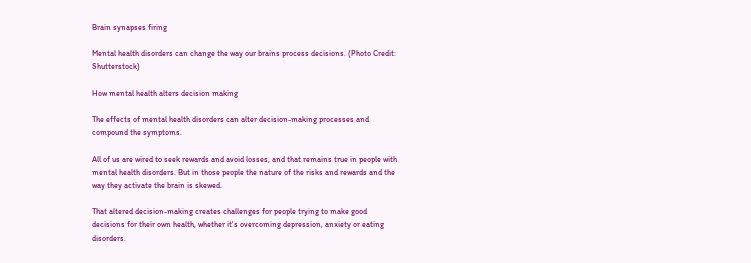Brain synapses firing

Mental health disorders can change the way our brains process decisions. (Photo Credit: Shutterstock)

How mental health alters decision making

The effects of mental health disorders can alter decision-making processes and compound the symptoms.

All of us are wired to seek rewards and avoid losses, and that remains true in people with mental health disorders. But in those people the nature of the risks and rewards and the way they activate the brain is skewed.

That altered decision-making creates challenges for people trying to make good decisions for their own health, whether it's overcoming depression, anxiety or eating disorders.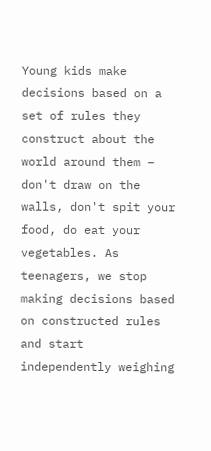Young kids make decisions based on a set of rules they construct about the world around them – don't draw on the walls, don't spit your food, do eat your vegetables. As teenagers, we stop making decisions based on constructed rules and start independently weighing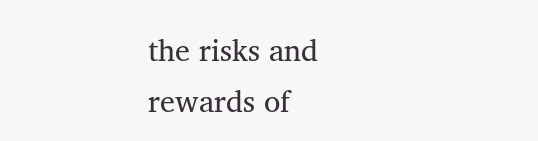the risks and rewards of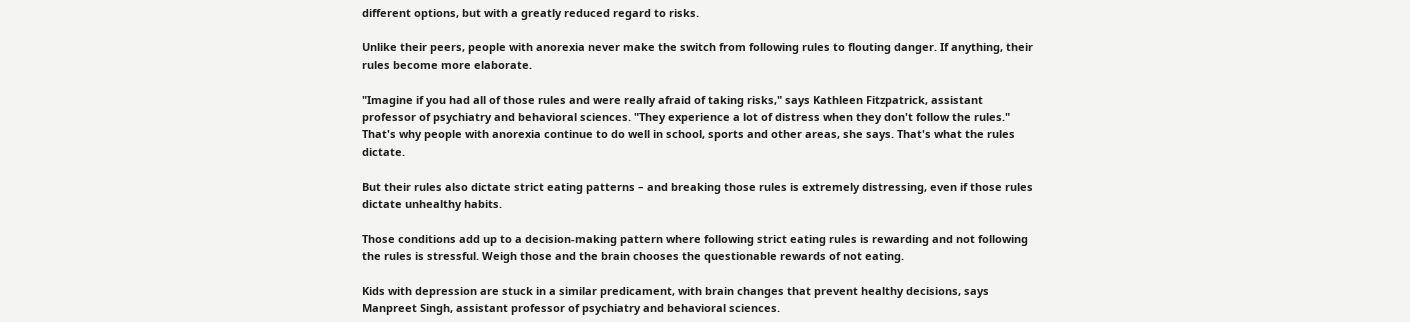different options, but with a greatly reduced regard to risks.

Unlike their peers, people with anorexia never make the switch from following rules to flouting danger. If anything, their rules become more elaborate.

"Imagine if you had all of those rules and were really afraid of taking risks," says Kathleen Fitzpatrick, assistant professor of psychiatry and behavioral sciences. "They experience a lot of distress when they don't follow the rules." That's why people with anorexia continue to do well in school, sports and other areas, she says. That's what the rules dictate.

But their rules also dictate strict eating patterns – and breaking those rules is extremely distressing, even if those rules dictate unhealthy habits.

Those conditions add up to a decision-making pattern where following strict eating rules is rewarding and not following the rules is stressful. Weigh those and the brain chooses the questionable rewards of not eating.

Kids with depression are stuck in a similar predicament, with brain changes that prevent healthy decisions, says Manpreet Singh, assistant professor of psychiatry and behavioral sciences.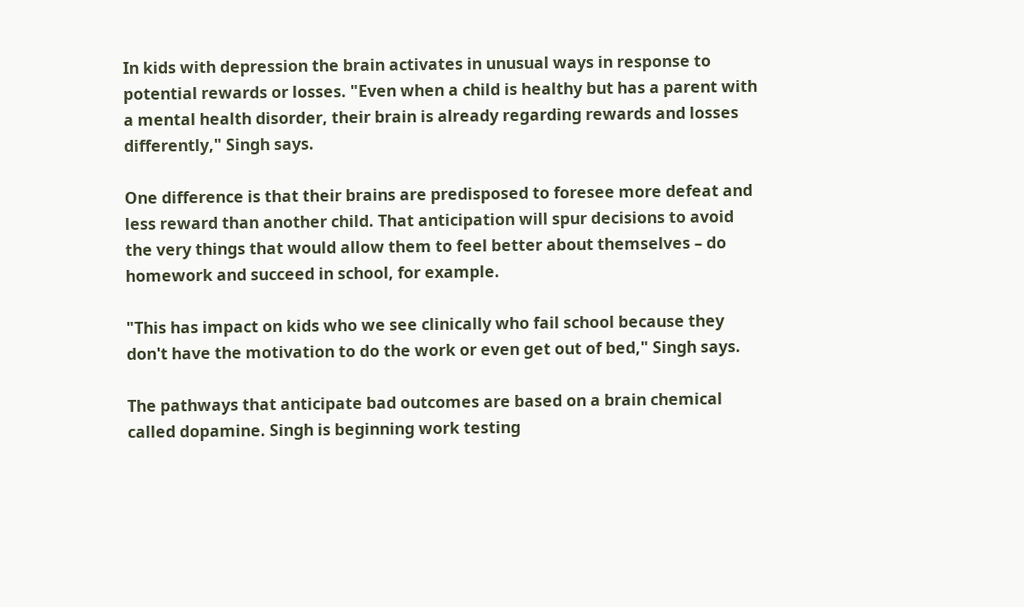In kids with depression the brain activates in unusual ways in response to potential rewards or losses. "Even when a child is healthy but has a parent with a mental health disorder, their brain is already regarding rewards and losses differently," Singh says.

One difference is that their brains are predisposed to foresee more defeat and less reward than another child. That anticipation will spur decisions to avoid the very things that would allow them to feel better about themselves – do homework and succeed in school, for example.

"This has impact on kids who we see clinically who fail school because they don't have the motivation to do the work or even get out of bed," Singh says.

The pathways that anticipate bad outcomes are based on a brain chemical called dopamine. Singh is beginning work testing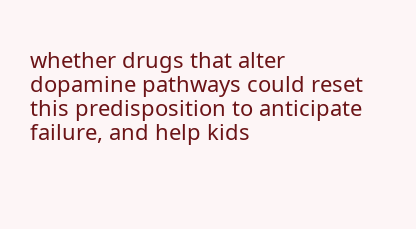whether drugs that alter dopamine pathways could reset this predisposition to anticipate failure, and help kids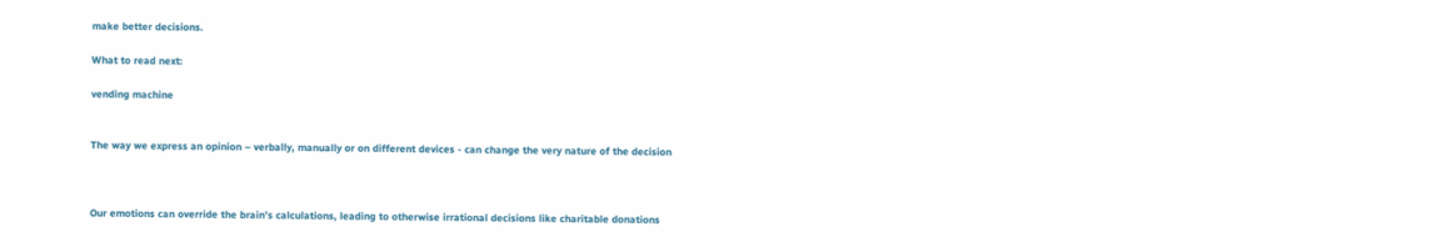make better decisions.

What to read next:

vending machine


The way we express an opinion – verbally, manually or on different devices - can change the very nature of the decision



Our emotions can override the brain’s calculations, leading to otherwise irrational decisions like charitable donations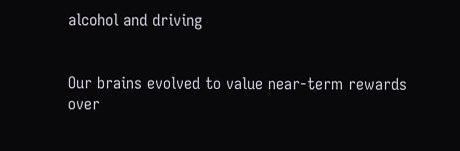alcohol and driving


Our brains evolved to value near-term rewards over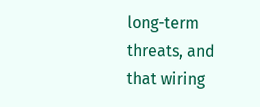long-term threats, and that wiring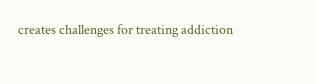creates challenges for treating addiction